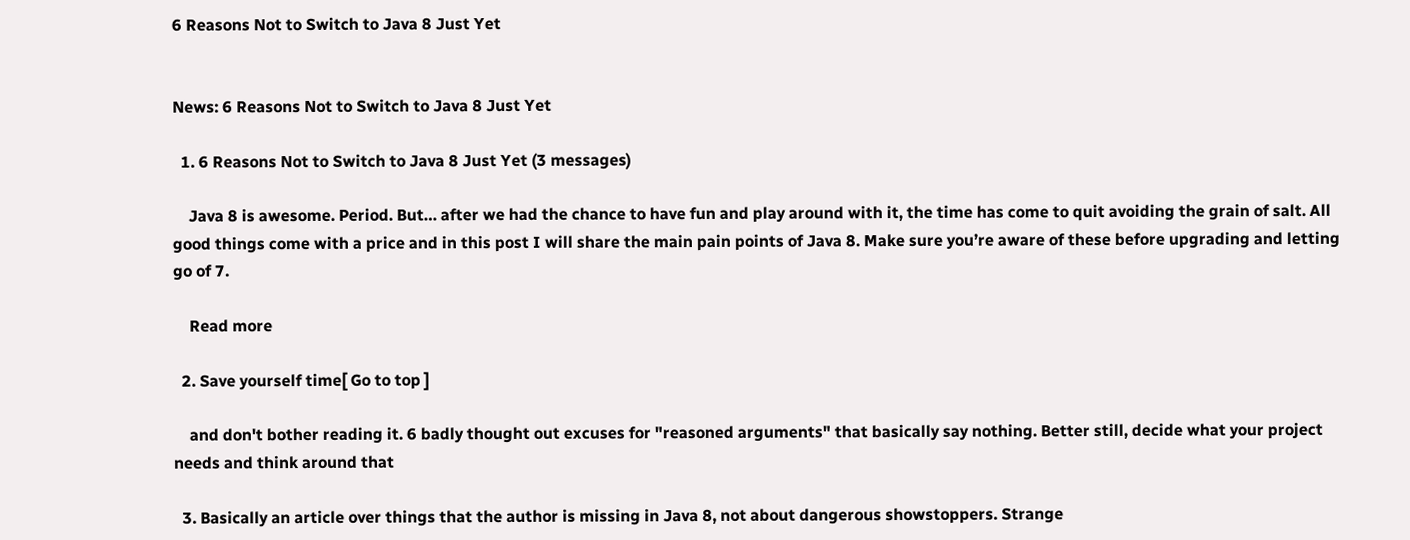6 Reasons Not to Switch to Java 8 Just Yet


News: 6 Reasons Not to Switch to Java 8 Just Yet

  1. 6 Reasons Not to Switch to Java 8 Just Yet (3 messages)

    Java 8 is awesome. Period. But… after we had the chance to have fun and play around with it, the time has come to quit avoiding the grain of salt. All good things come with a price and in this post I will share the main pain points of Java 8. Make sure you’re aware of these before upgrading and letting go of 7.

    Read more

  2. Save yourself time[ Go to top ]

    and don't bother reading it. 6 badly thought out excuses for "reasoned arguments" that basically say nothing. Better still, decide what your project needs and think around that

  3. Basically an article over things that the author is missing in Java 8, not about dangerous showstoppers. Strange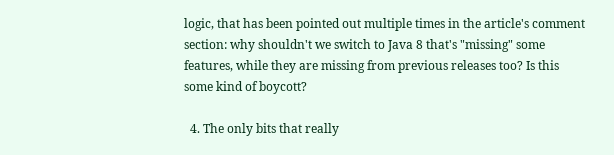logic, that has been pointed out multiple times in the article's comment section: why shouldn't we switch to Java 8 that's "missing" some features, while they are missing from previous releases too? Is this some kind of boycott?

  4. The only bits that really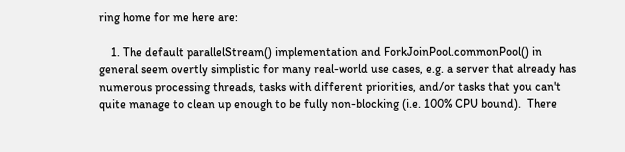ring home for me here are:

    1. The default parallelStream() implementation and ForkJoinPool.commonPool() in general seem overtly simplistic for many real-world use cases, e.g. a server that already has numerous processing threads, tasks with different priorities, and/or tasks that you can't quite manage to clean up enough to be fully non-blocking (i.e. 100% CPU bound).  There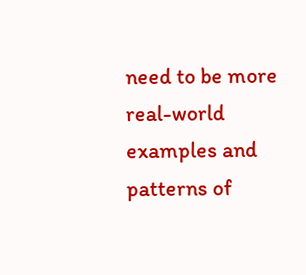need to be more real-world examples and patterns of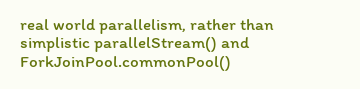real world parallelism, rather than simplistic parallelStream() and ForkJoinPool.commonPool()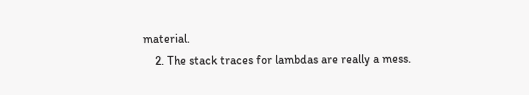material.
    2. The stack traces for lambdas are really a mess.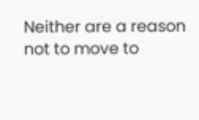Neither are a reason not to move to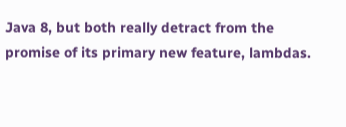Java 8, but both really detract from the promise of its primary new feature, lambdas.